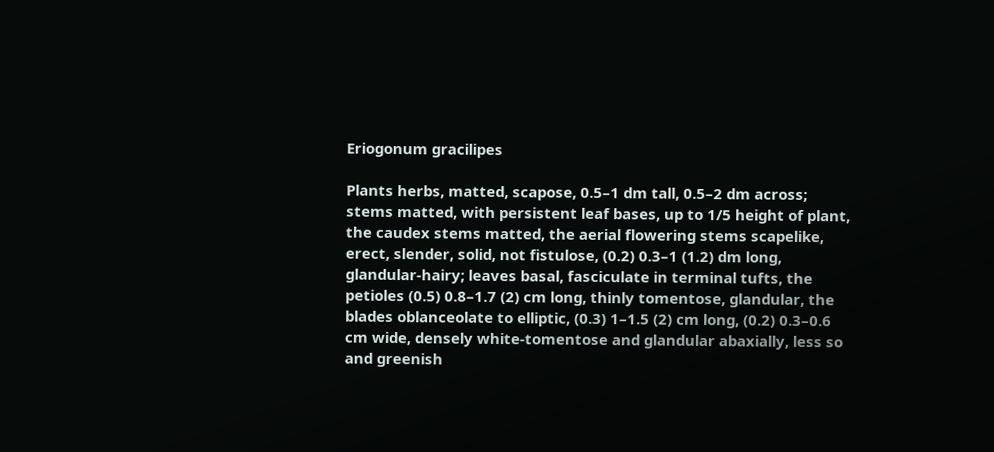Eriogonum gracilipes

Plants herbs, matted, scapose, 0.5–1 dm tall, 0.5–2 dm across; stems matted, with persistent leaf bases, up to 1/5 height of plant, the caudex stems matted, the aerial flowering stems scapelike, erect, slender, solid, not fistulose, (0.2) 0.3–1 (1.2) dm long, glandular-hairy; leaves basal, fasciculate in terminal tufts, the petioles (0.5) 0.8–1.7 (2) cm long, thinly tomentose, glandular, the blades oblanceolate to elliptic, (0.3) 1–1.5 (2) cm long, (0.2) 0.3–0.6 cm wide, densely white-tomentose and glandular abaxially, less so and greenish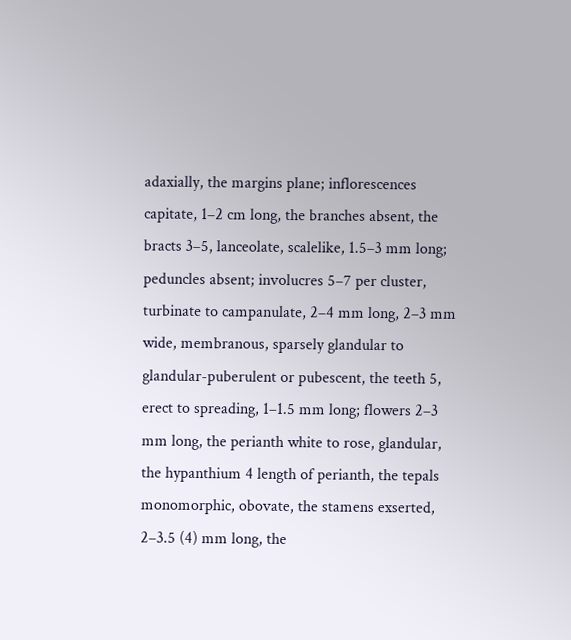adaxially, the margins plane; inflorescences capitate, 1–2 cm long, the branches absent, the bracts 3–5, lanceolate, scalelike, 1.5–3 mm long; peduncles absent; involucres 5–7 per cluster, turbinate to campanulate, 2–4 mm long, 2–3 mm wide, membranous, sparsely glandular to glandular-puberulent or pubescent, the teeth 5, erect to spreading, 1–1.5 mm long; flowers 2–3 mm long, the perianth white to rose, glandular, the hypanthium 4 length of perianth, the tepals monomorphic, obovate, the stamens exserted, 2–3.5 (4) mm long, the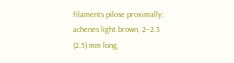filaments pilose proximally; achenes light brown, 2–2.3 (2.5) mm long,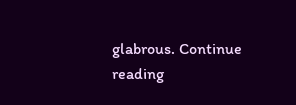glabrous. Continue reading